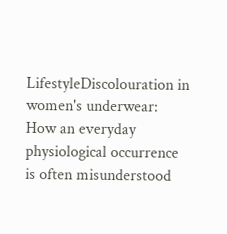LifestyleDiscolouration in women's underwear: How an everyday physiological occurrence is often misunderstood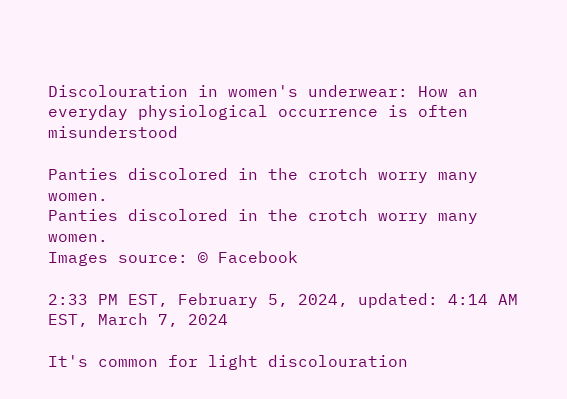Discolouration in women's underwear: How an everyday physiological occurrence is often misunderstood

Panties discolored in the crotch worry many women.
Panties discolored in the crotch worry many women.
Images source: © Facebook

2:33 PM EST, February 5, 2024, updated: 4:14 AM EST, March 7, 2024

It's common for light discolouration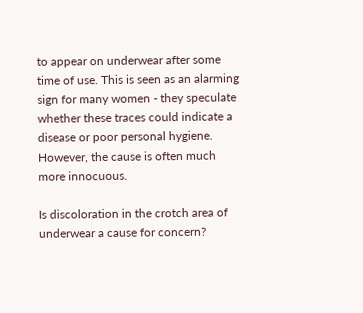to appear on underwear after some time of use. This is seen as an alarming sign for many women - they speculate whether these traces could indicate a disease or poor personal hygiene. However, the cause is often much more innocuous.

Is discoloration in the crotch area of underwear a cause for concern?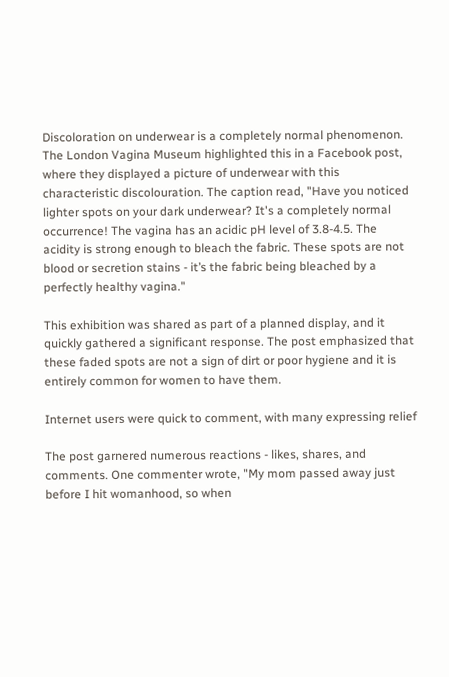Discoloration on underwear is a completely normal phenomenon. The London Vagina Museum highlighted this in a Facebook post, where they displayed a picture of underwear with this characteristic discolouration. The caption read, "Have you noticed lighter spots on your dark underwear? It's a completely normal occurrence! The vagina has an acidic pH level of 3.8-4.5. The acidity is strong enough to bleach the fabric. These spots are not blood or secretion stains - it’s the fabric being bleached by a perfectly healthy vagina."

This exhibition was shared as part of a planned display, and it quickly gathered a significant response. The post emphasized that these faded spots are not a sign of dirt or poor hygiene and it is entirely common for women to have them.

Internet users were quick to comment, with many expressing relief

The post garnered numerous reactions - likes, shares, and comments. One commenter wrote, "My mom passed away just before I hit womanhood, so when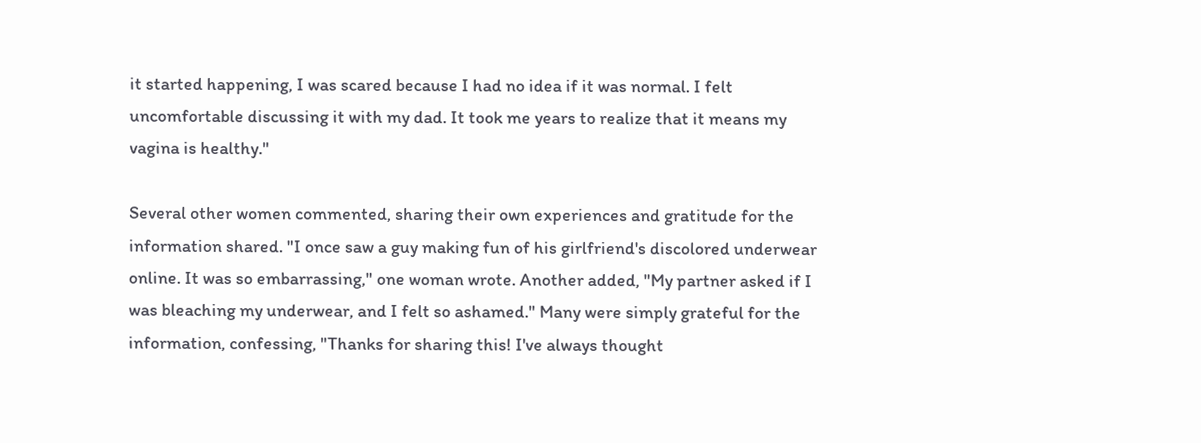it started happening, I was scared because I had no idea if it was normal. I felt uncomfortable discussing it with my dad. It took me years to realize that it means my vagina is healthy."

Several other women commented, sharing their own experiences and gratitude for the information shared. "I once saw a guy making fun of his girlfriend's discolored underwear online. It was so embarrassing," one woman wrote. Another added, "My partner asked if I was bleaching my underwear, and I felt so ashamed." Many were simply grateful for the information, confessing, "Thanks for sharing this! I've always thought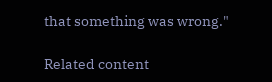that something was wrong."

Related content